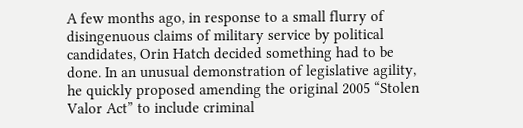A few months ago, in response to a small flurry of disingenuous claims of military service by political candidates, Orin Hatch decided something had to be done. In an unusual demonstration of legislative agility, he quickly proposed amending the original 2005 “Stolen Valor Act” to include criminal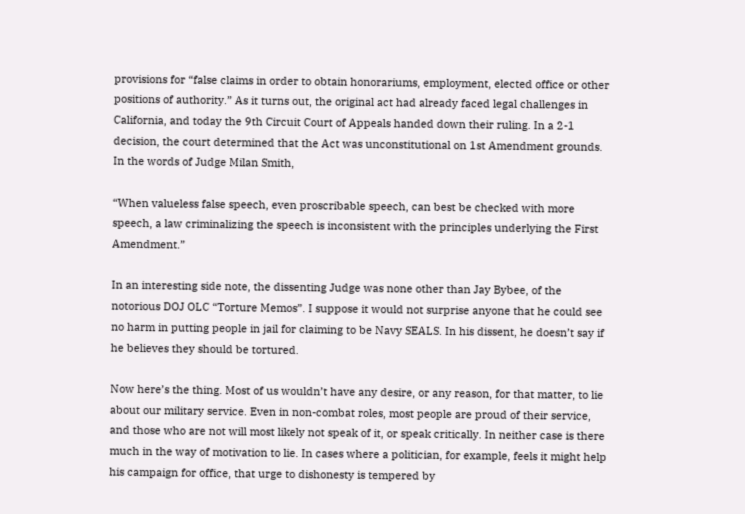provisions for “false claims in order to obtain honorariums, employment, elected office or other positions of authority.” As it turns out, the original act had already faced legal challenges in California, and today the 9th Circuit Court of Appeals handed down their ruling. In a 2-1 decision, the court determined that the Act was unconstitutional on 1st Amendment grounds. In the words of Judge Milan Smith,

“When valueless false speech, even proscribable speech, can best be checked with more speech, a law criminalizing the speech is inconsistent with the principles underlying the First Amendment.”

In an interesting side note, the dissenting Judge was none other than Jay Bybee, of the notorious DOJ OLC “Torture Memos”. I suppose it would not surprise anyone that he could see no harm in putting people in jail for claiming to be Navy SEALS. In his dissent, he doesn’t say if he believes they should be tortured.

Now here’s the thing. Most of us wouldn’t have any desire, or any reason, for that matter, to lie about our military service. Even in non-combat roles, most people are proud of their service, and those who are not will most likely not speak of it, or speak critically. In neither case is there much in the way of motivation to lie. In cases where a politician, for example, feels it might help his campaign for office, that urge to dishonesty is tempered by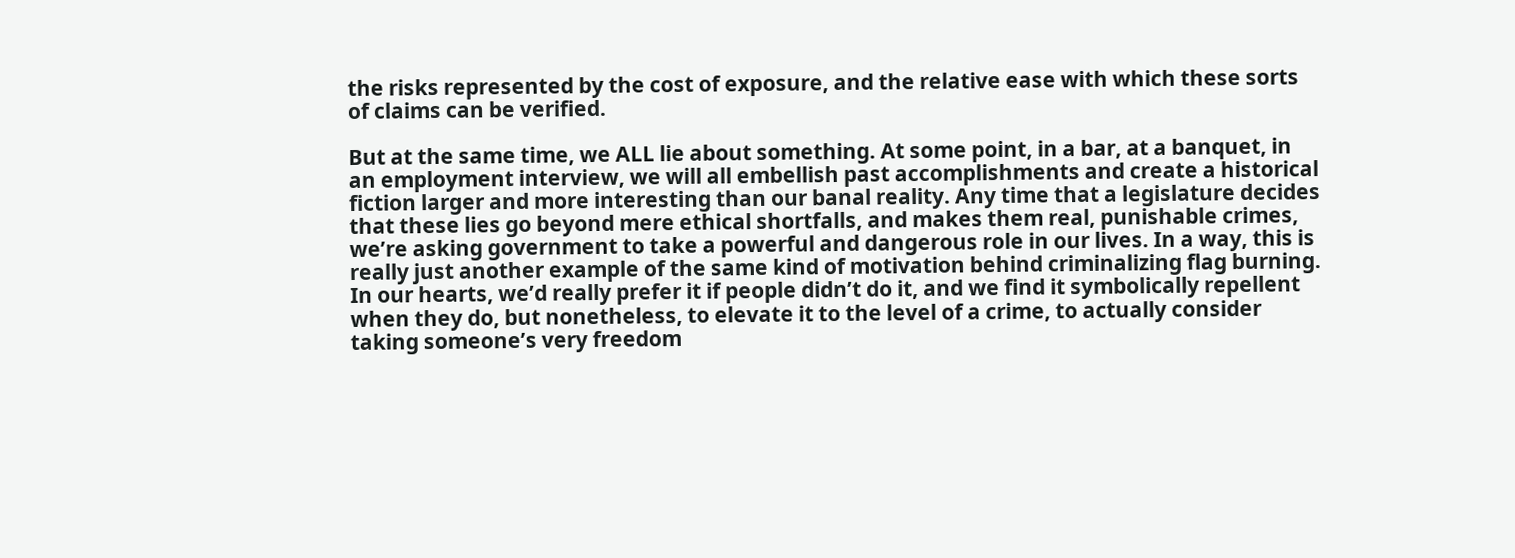the risks represented by the cost of exposure, and the relative ease with which these sorts of claims can be verified.

But at the same time, we ALL lie about something. At some point, in a bar, at a banquet, in an employment interview, we will all embellish past accomplishments and create a historical fiction larger and more interesting than our banal reality. Any time that a legislature decides that these lies go beyond mere ethical shortfalls, and makes them real, punishable crimes, we’re asking government to take a powerful and dangerous role in our lives. In a way, this is really just another example of the same kind of motivation behind criminalizing flag burning. In our hearts, we’d really prefer it if people didn’t do it, and we find it symbolically repellent when they do, but nonetheless, to elevate it to the level of a crime, to actually consider taking someone’s very freedom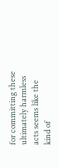for committing these ultimately harmless acts seems like the kind of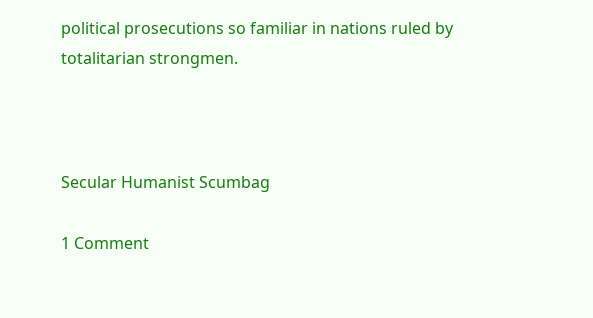political prosecutions so familiar in nations ruled by totalitarian strongmen.



Secular Humanist Scumbag

1 Comment